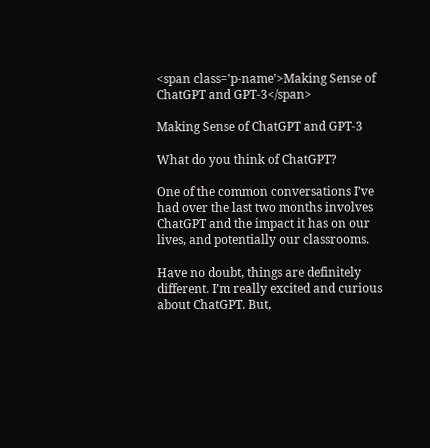<span class='p-name'>Making Sense of ChatGPT and GPT-3</span>

Making Sense of ChatGPT and GPT-3

What do you think of ChatGPT?

One of the common conversations I’ve had over the last two months involves ChatGPT and the impact it has on our lives, and potentially our classrooms.

Have no doubt, things are definitely different. I’m really excited and curious about ChatGPT. But,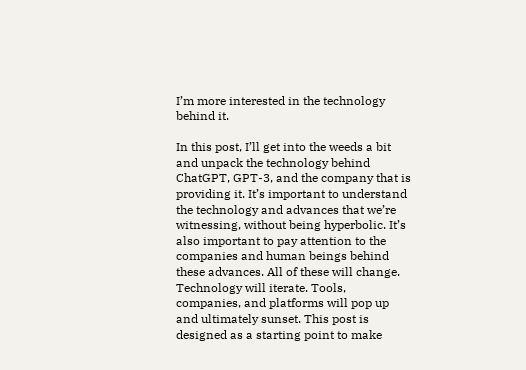I’m more interested in the technology behind it.

In this post, I’ll get into the weeds a bit and unpack the technology behind ChatGPT, GPT-3, and the company that is providing it. It’s important to understand the technology and advances that we’re witnessing, without being hyperbolic. It’s also important to pay attention to the companies and human beings behind these advances. All of these will change. Technology will iterate. Tools, companies, and platforms will pop up and ultimately sunset. This post is designed as a starting point to make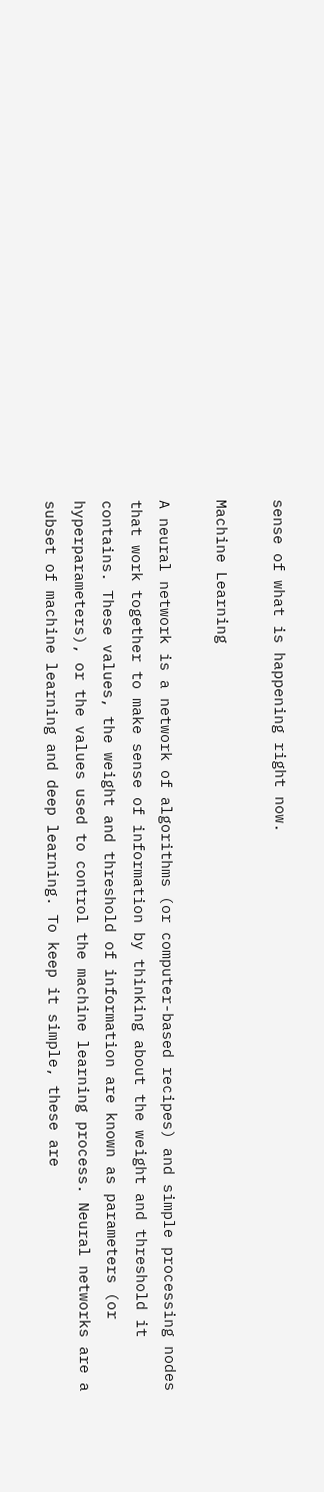sense of what is happening right now.

Machine Learning

A neural network is a network of algorithms (or computer-based recipes) and simple processing nodes that work together to make sense of information by thinking about the weight and threshold it contains. These values, the weight and threshold of information are known as parameters (or hyperparameters), or the values used to control the machine learning process. Neural networks are a subset of machine learning and deep learning. To keep it simple, these are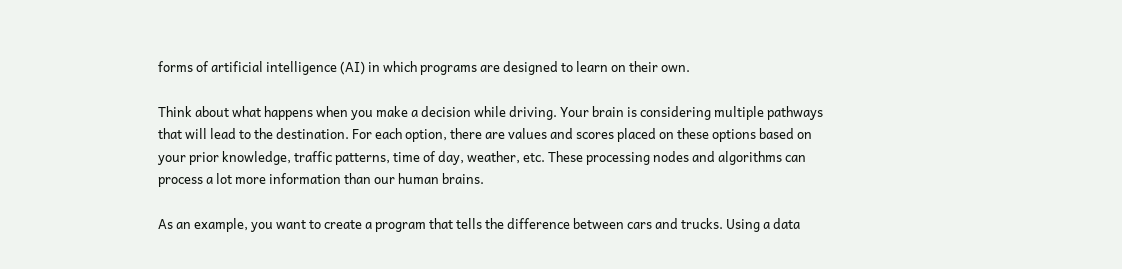forms of artificial intelligence (AI) in which programs are designed to learn on their own.

Think about what happens when you make a decision while driving. Your brain is considering multiple pathways that will lead to the destination. For each option, there are values and scores placed on these options based on your prior knowledge, traffic patterns, time of day, weather, etc. These processing nodes and algorithms can process a lot more information than our human brains.

As an example, you want to create a program that tells the difference between cars and trucks. Using a data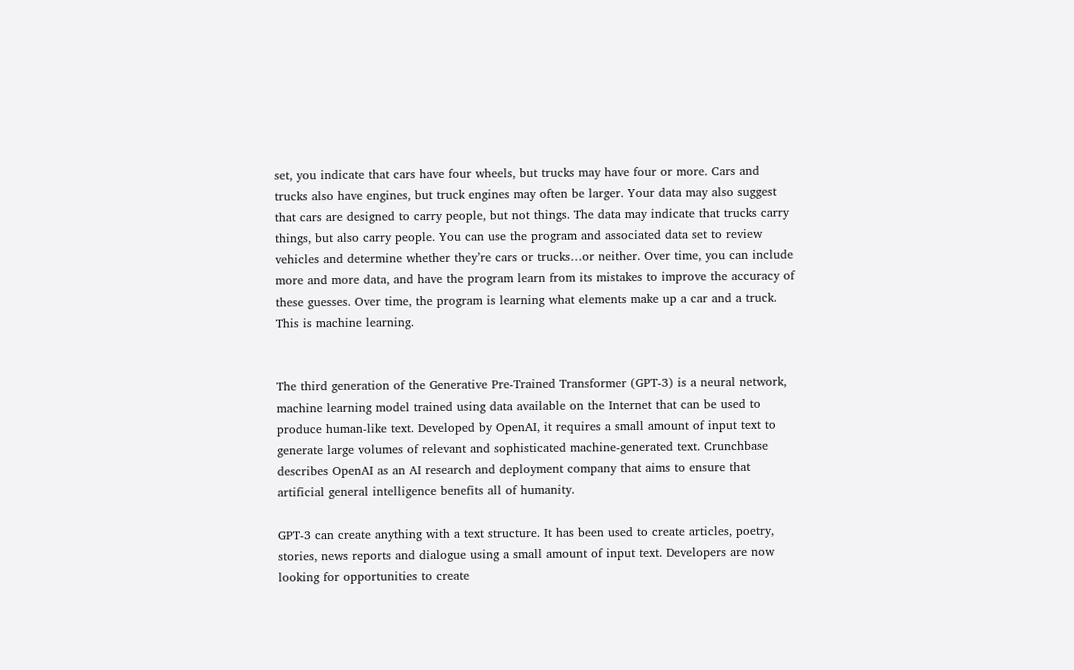set, you indicate that cars have four wheels, but trucks may have four or more. Cars and trucks also have engines, but truck engines may often be larger. Your data may also suggest that cars are designed to carry people, but not things. The data may indicate that trucks carry things, but also carry people. You can use the program and associated data set to review vehicles and determine whether they’re cars or trucks…or neither. Over time, you can include more and more data, and have the program learn from its mistakes to improve the accuracy of these guesses. Over time, the program is learning what elements make up a car and a truck. This is machine learning.


The third generation of the Generative Pre-Trained Transformer (GPT-3) is a neural network, machine learning model trained using data available on the Internet that can be used to produce human-like text. Developed by OpenAI, it requires a small amount of input text to generate large volumes of relevant and sophisticated machine-generated text. Crunchbase describes OpenAI as an AI research and deployment company that aims to ensure that artificial general intelligence benefits all of humanity.

GPT-3 can create anything with a text structure. It has been used to create articles, poetry, stories, news reports and dialogue using a small amount of input text. Developers are now looking for opportunities to create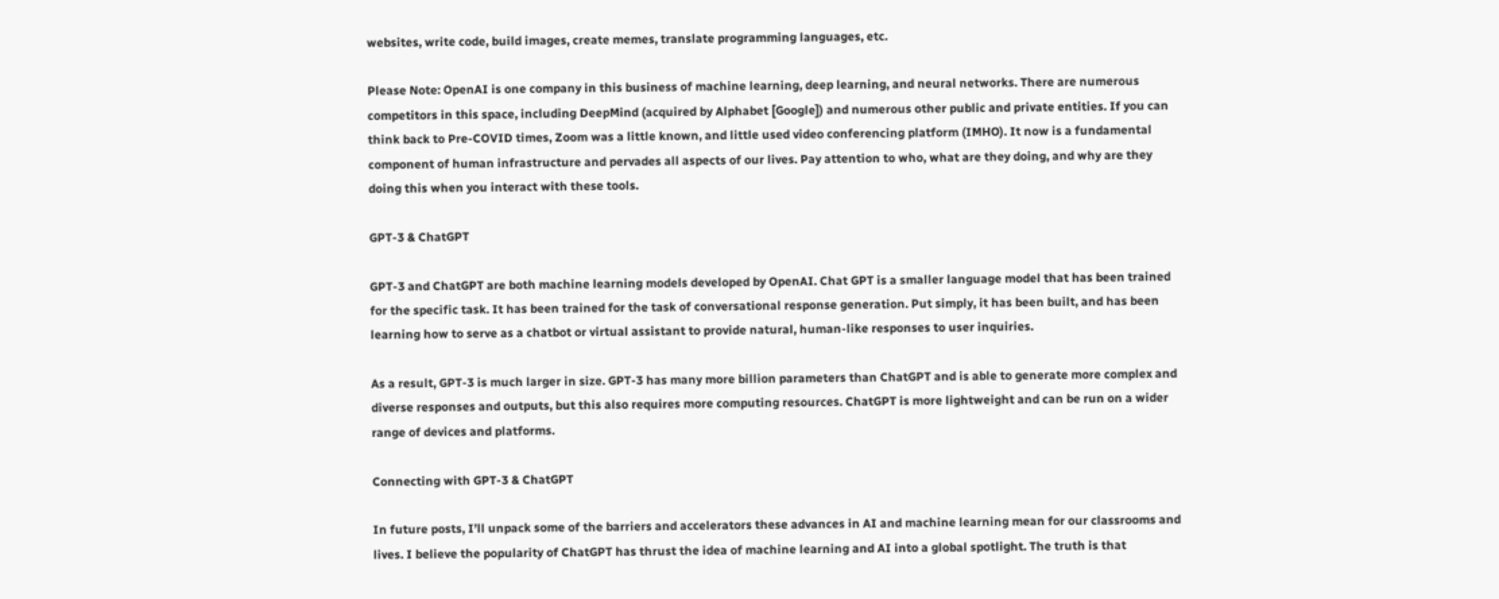websites, write code, build images, create memes, translate programming languages, etc.

Please Note: OpenAI is one company in this business of machine learning, deep learning, and neural networks. There are numerous competitors in this space, including DeepMind (acquired by Alphabet [Google]) and numerous other public and private entities. If you can think back to Pre-COVID times, Zoom was a little known, and little used video conferencing platform (IMHO). It now is a fundamental component of human infrastructure and pervades all aspects of our lives. Pay attention to who, what are they doing, and why are they doing this when you interact with these tools.

GPT-3 & ChatGPT

GPT-3 and ChatGPT are both machine learning models developed by OpenAI. Chat GPT is a smaller language model that has been trained for the specific task. It has been trained for the task of conversational response generation. Put simply, it has been built, and has been learning how to serve as a chatbot or virtual assistant to provide natural, human-like responses to user inquiries.

As a result, GPT-3 is much larger in size. GPT-3 has many more billion parameters than ChatGPT and is able to generate more complex and diverse responses and outputs, but this also requires more computing resources. ChatGPT is more lightweight and can be run on a wider range of devices and platforms.

Connecting with GPT-3 & ChatGPT

In future posts, I’ll unpack some of the barriers and accelerators these advances in AI and machine learning mean for our classrooms and lives. I believe the popularity of ChatGPT has thrust the idea of machine learning and AI into a global spotlight. The truth is that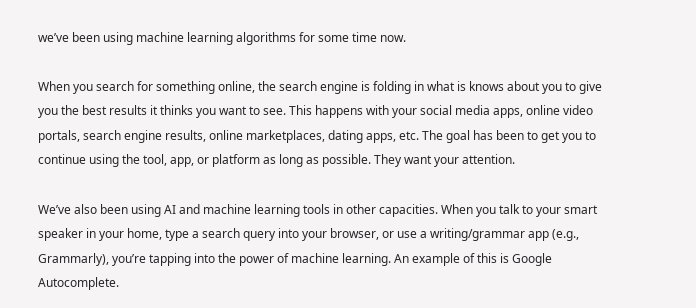we’ve been using machine learning algorithms for some time now.

When you search for something online, the search engine is folding in what is knows about you to give you the best results it thinks you want to see. This happens with your social media apps, online video portals, search engine results, online marketplaces, dating apps, etc. The goal has been to get you to continue using the tool, app, or platform as long as possible. They want your attention.

We’ve also been using AI and machine learning tools in other capacities. When you talk to your smart speaker in your home, type a search query into your browser, or use a writing/grammar app (e.g., Grammarly), you’re tapping into the power of machine learning. An example of this is Google Autocomplete.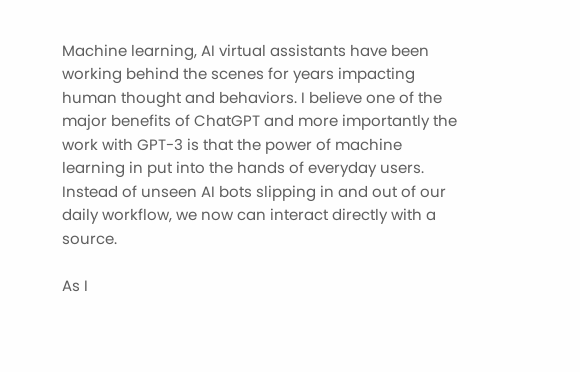Machine learning, AI virtual assistants have been working behind the scenes for years impacting human thought and behaviors. I believe one of the major benefits of ChatGPT and more importantly the work with GPT-3 is that the power of machine learning in put into the hands of everyday users. Instead of unseen AI bots slipping in and out of our daily workflow, we now can interact directly with a source.

As I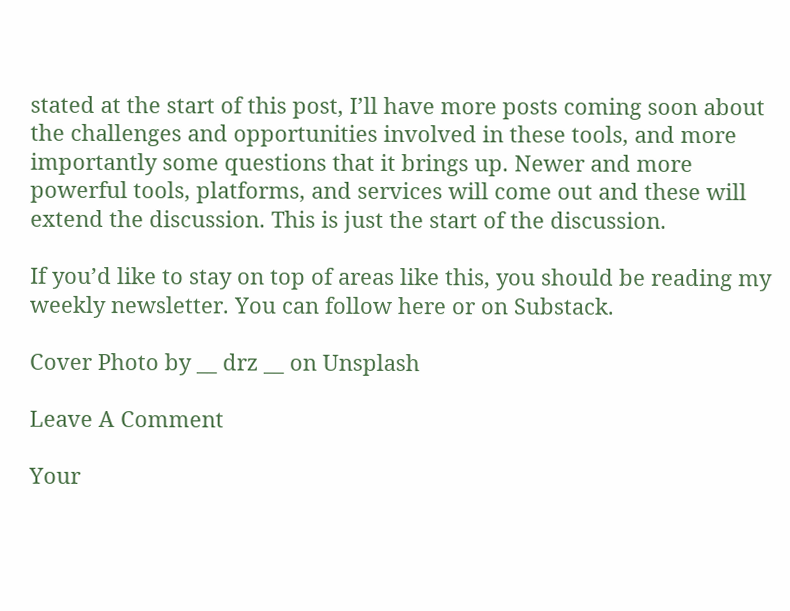stated at the start of this post, I’ll have more posts coming soon about the challenges and opportunities involved in these tools, and more importantly some questions that it brings up. Newer and more powerful tools, platforms, and services will come out and these will extend the discussion. This is just the start of the discussion.

If you’d like to stay on top of areas like this, you should be reading my weekly newsletter. You can follow here or on Substack.

Cover Photo by __ drz __ on Unsplash

Leave A Comment

Your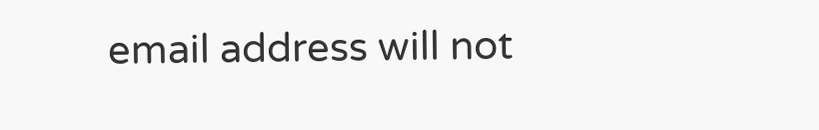email address will not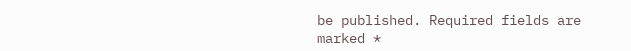be published. Required fields are marked *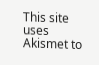This site uses Akismet to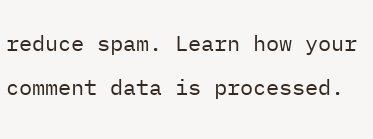reduce spam. Learn how your comment data is processed.